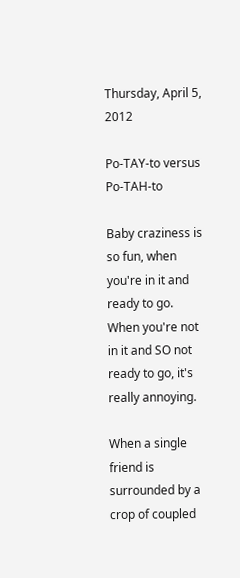Thursday, April 5, 2012

Po-TAY-to versus Po-TAH-to

Baby craziness is so fun, when you're in it and ready to go.  When you're not in it and SO not ready to go, it's really annoying.

When a single friend is surrounded by a crop of coupled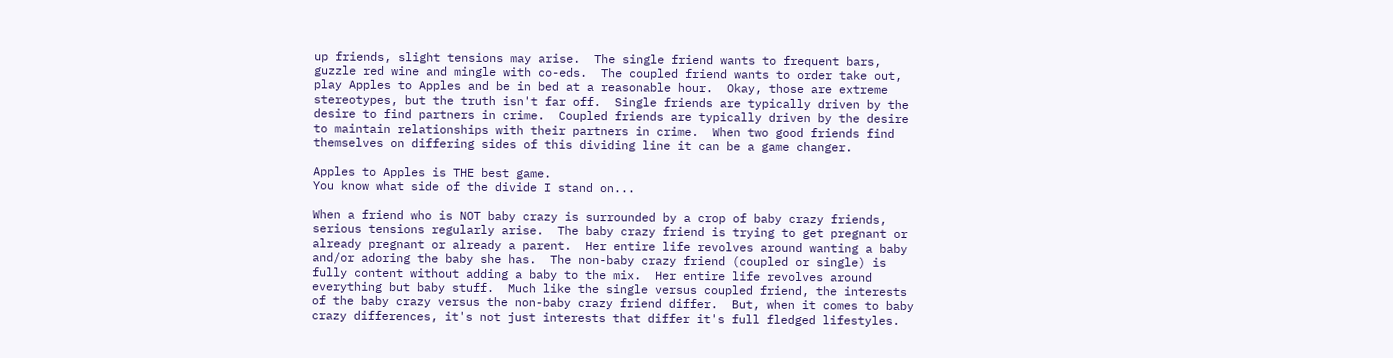up friends, slight tensions may arise.  The single friend wants to frequent bars, guzzle red wine and mingle with co-eds.  The coupled friend wants to order take out, play Apples to Apples and be in bed at a reasonable hour.  Okay, those are extreme stereotypes, but the truth isn't far off.  Single friends are typically driven by the desire to find partners in crime.  Coupled friends are typically driven by the desire to maintain relationships with their partners in crime.  When two good friends find themselves on differing sides of this dividing line it can be a game changer.

Apples to Apples is THE best game.
You know what side of the divide I stand on...

When a friend who is NOT baby crazy is surrounded by a crop of baby crazy friends, serious tensions regularly arise.  The baby crazy friend is trying to get pregnant or already pregnant or already a parent.  Her entire life revolves around wanting a baby and/or adoring the baby she has.  The non-baby crazy friend (coupled or single) is fully content without adding a baby to the mix.  Her entire life revolves around everything but baby stuff.  Much like the single versus coupled friend, the interests of the baby crazy versus the non-baby crazy friend differ.  But, when it comes to baby crazy differences, it's not just interests that differ it's full fledged lifestyles.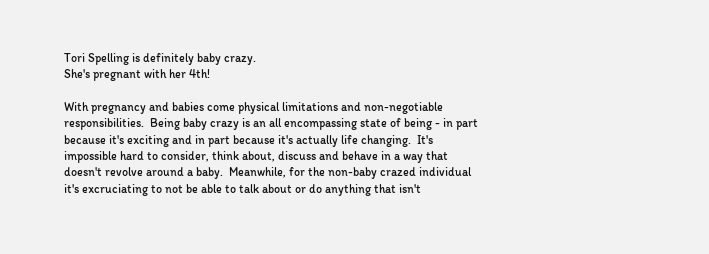Tori Spelling is definitely baby crazy.
She's pregnant with her 4th!

With pregnancy and babies come physical limitations and non-negotiable responsibilities.  Being baby crazy is an all encompassing state of being - in part because it's exciting and in part because it's actually life changing.  It's impossible hard to consider, think about, discuss and behave in a way that doesn't revolve around a baby.  Meanwhile, for the non-baby crazed individual it's excruciating to not be able to talk about or do anything that isn't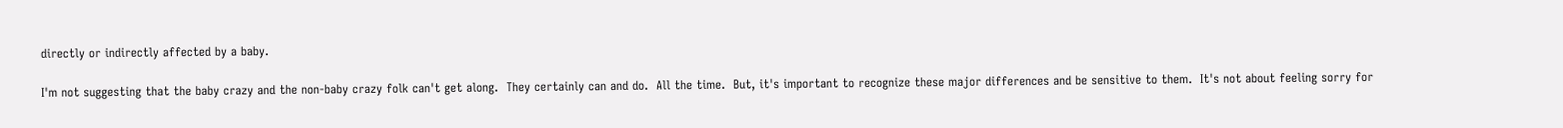directly or indirectly affected by a baby.

I'm not suggesting that the baby crazy and the non-baby crazy folk can't get along.  They certainly can and do.  All the time.  But, it's important to recognize these major differences and be sensitive to them.  It's not about feeling sorry for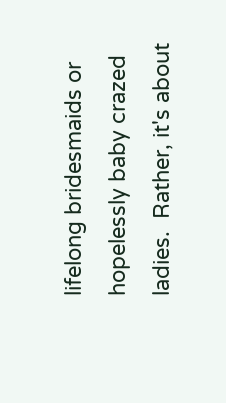lifelong bridesmaids or hopelessly baby crazed ladies.  Rather, it's about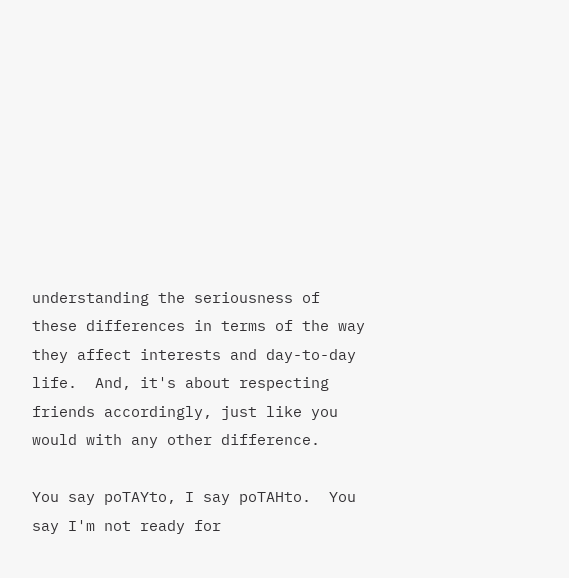understanding the seriousness of these differences in terms of the way they affect interests and day-to-day life.  And, it's about respecting friends accordingly, just like you would with any other difference.

You say poTAYto, I say poTAHto.  You say I'm not ready for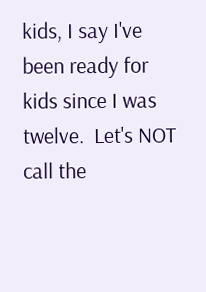kids, I say I've been ready for kids since I was twelve.  Let's NOT call the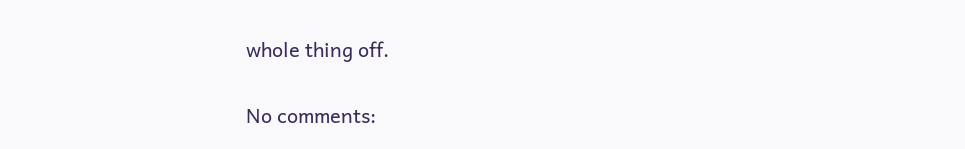whole thing off.

No comments: